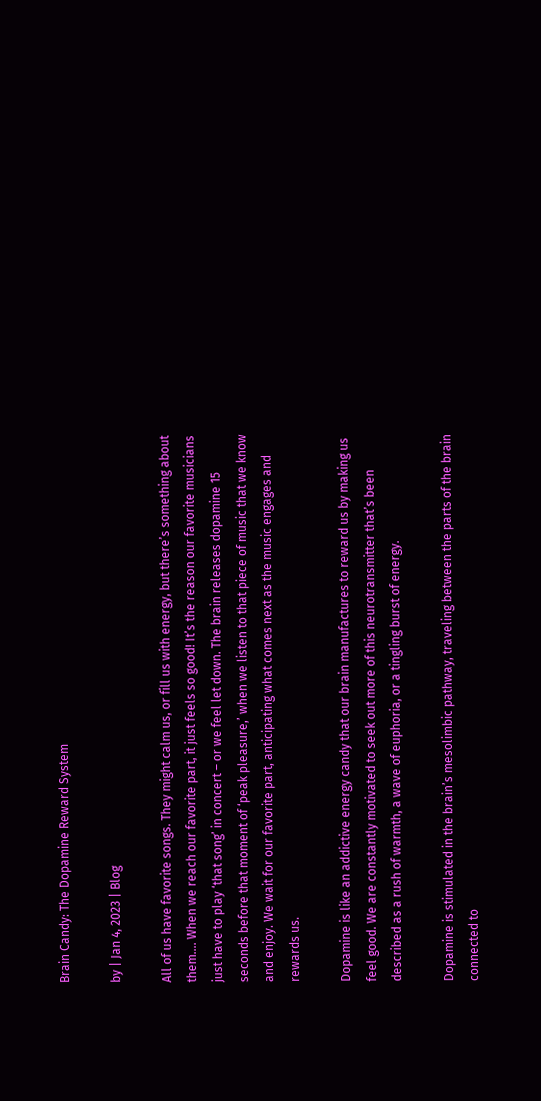Brain Candy: The Dopamine Reward System

by | Jan 4, 2023 | Blog

All of us have favorite songs. They might calm us, or fill us with energy, but there’s something about them…. When we reach our favorite part, it just feels so good! It’s the reason our favorite musicians just have to play ‘that song’ in concert – or we feel let down. The brain releases dopamine 15 seconds before that moment of ‘peak pleasure,’ when we listen to that piece of music that we know and enjoy. We wait for our favorite part, anticipating what comes next as the music engages and rewards us.

Dopamine is like an addictive energy candy that our brain manufactures to reward us by making us feel good. We are constantly motivated to seek out more of this neurotransmitter that’s been described as a rush of warmth, a wave of euphoria, or a tingling burst of energy.

Dopamine is stimulated in the brain’s mesolimbic pathway, traveling between the parts of the brain connected to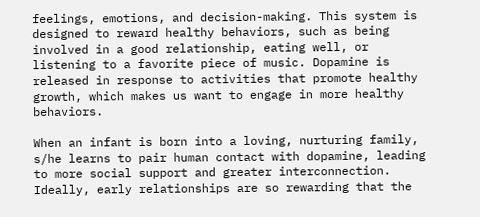feelings, emotions, and decision-making. This system is designed to reward healthy behaviors, such as being involved in a good relationship, eating well, or listening to a favorite piece of music. Dopamine is released in response to activities that promote healthy growth, which makes us want to engage in more healthy behaviors.

When an infant is born into a loving, nurturing family, s/he learns to pair human contact with dopamine, leading to more social support and greater interconnection. Ideally, early relationships are so rewarding that the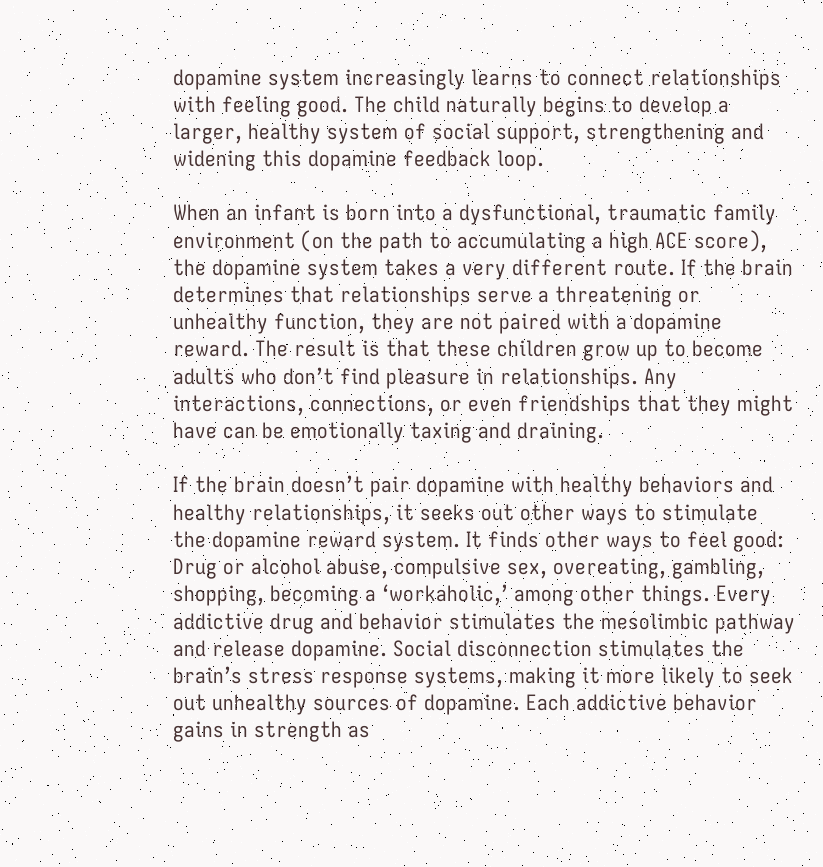dopamine system increasingly learns to connect relationships with feeling good. The child naturally begins to develop a larger, healthy system of social support, strengthening and widening this dopamine feedback loop.

When an infant is born into a dysfunctional, traumatic family environment (on the path to accumulating a high ACE score), the dopamine system takes a very different route. If the brain determines that relationships serve a threatening or unhealthy function, they are not paired with a dopamine reward. The result is that these children grow up to become adults who don’t find pleasure in relationships. Any interactions, connections, or even friendships that they might have can be emotionally taxing and draining.

If the brain doesn’t pair dopamine with healthy behaviors and healthy relationships, it seeks out other ways to stimulate the dopamine reward system. It finds other ways to feel good: Drug or alcohol abuse, compulsive sex, overeating, gambling, shopping, becoming a ‘workaholic,’ among other things. Every addictive drug and behavior stimulates the mesolimbic pathway and release dopamine. Social disconnection stimulates the brain’s stress response systems, making it more likely to seek out unhealthy sources of dopamine. Each addictive behavior gains in strength as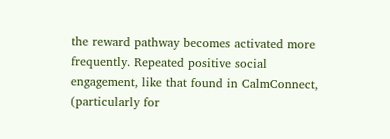the reward pathway becomes activated more frequently. Repeated positive social engagement, like that found in CalmConnect, (particularly for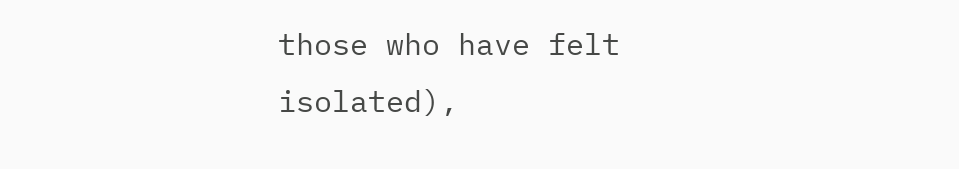those who have felt isolated),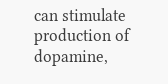can stimulate production of dopamine,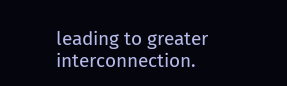leading to greater interconnection.